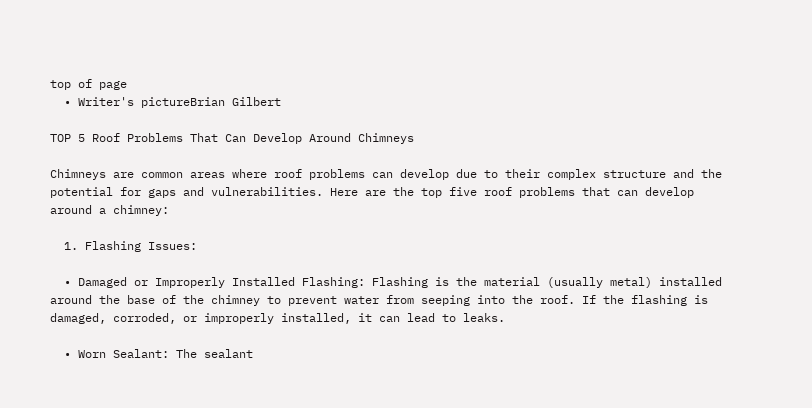top of page
  • Writer's pictureBrian Gilbert

TOP 5 Roof Problems That Can Develop Around Chimneys

Chimneys are common areas where roof problems can develop due to their complex structure and the potential for gaps and vulnerabilities. Here are the top five roof problems that can develop around a chimney:

  1. Flashing Issues:

  • Damaged or Improperly Installed Flashing: Flashing is the material (usually metal) installed around the base of the chimney to prevent water from seeping into the roof. If the flashing is damaged, corroded, or improperly installed, it can lead to leaks.

  • Worn Sealant: The sealant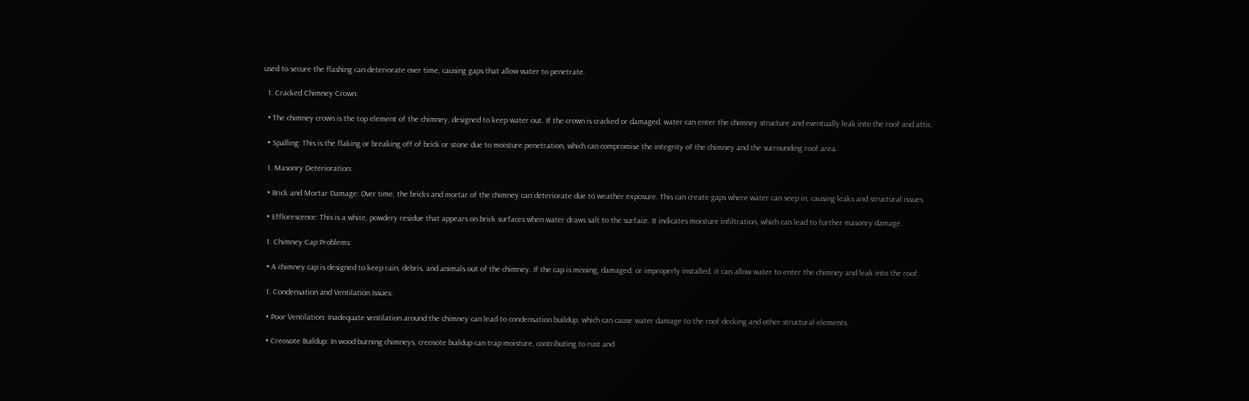used to secure the flashing can deteriorate over time, causing gaps that allow water to penetrate.

  1. Cracked Chimney Crown:

  • The chimney crown is the top element of the chimney, designed to keep water out. If the crown is cracked or damaged, water can enter the chimney structure and eventually leak into the roof and attic.

  • Spalling: This is the flaking or breaking off of brick or stone due to moisture penetration, which can compromise the integrity of the chimney and the surrounding roof area.

  1. Masonry Deterioration:

  • Brick and Mortar Damage: Over time, the bricks and mortar of the chimney can deteriorate due to weather exposure. This can create gaps where water can seep in, causing leaks and structural issues.

  • Efflorescence: This is a white, powdery residue that appears on brick surfaces when water draws salt to the surface. It indicates moisture infiltration, which can lead to further masonry damage.

  1. Chimney Cap Problems:

  • A chimney cap is designed to keep rain, debris, and animals out of the chimney. If the cap is missing, damaged, or improperly installed, it can allow water to enter the chimney and leak into the roof.

  1. Condensation and Ventilation Issues:

  • Poor Ventilation: Inadequate ventilation around the chimney can lead to condensation buildup, which can cause water damage to the roof decking and other structural elements.

  • Creosote Buildup: In wood-burning chimneys, creosote buildup can trap moisture, contributing to rust and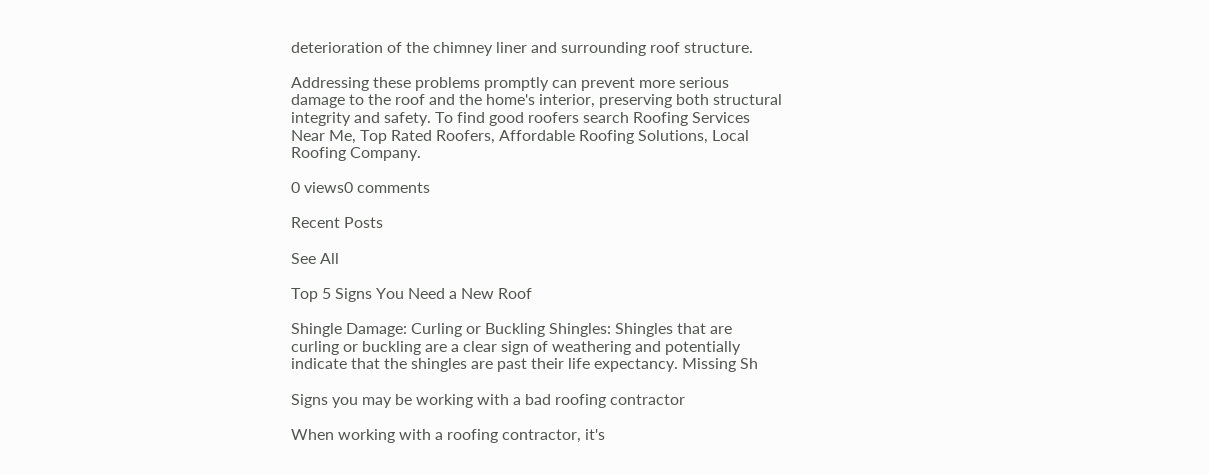deterioration of the chimney liner and surrounding roof structure.

Addressing these problems promptly can prevent more serious damage to the roof and the home's interior, preserving both structural integrity and safety. To find good roofers search Roofing Services Near Me, Top Rated Roofers, Affordable Roofing Solutions, Local Roofing Company.

0 views0 comments

Recent Posts

See All

Top 5 Signs You Need a New Roof

Shingle Damage: Curling or Buckling Shingles: Shingles that are curling or buckling are a clear sign of weathering and potentially indicate that the shingles are past their life expectancy. Missing Sh

Signs you may be working with a bad roofing contractor

When working with a roofing contractor, it's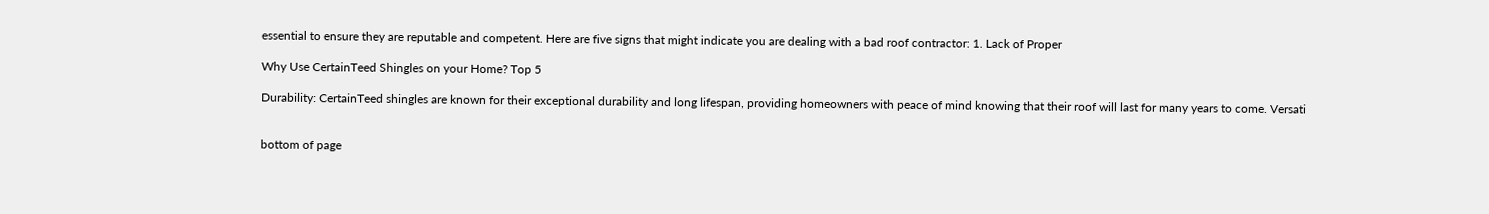essential to ensure they are reputable and competent. Here are five signs that might indicate you are dealing with a bad roof contractor: 1. Lack of Proper

Why Use CertainTeed Shingles on your Home? Top 5

Durability: CertainTeed shingles are known for their exceptional durability and long lifespan, providing homeowners with peace of mind knowing that their roof will last for many years to come. Versati


bottom of page